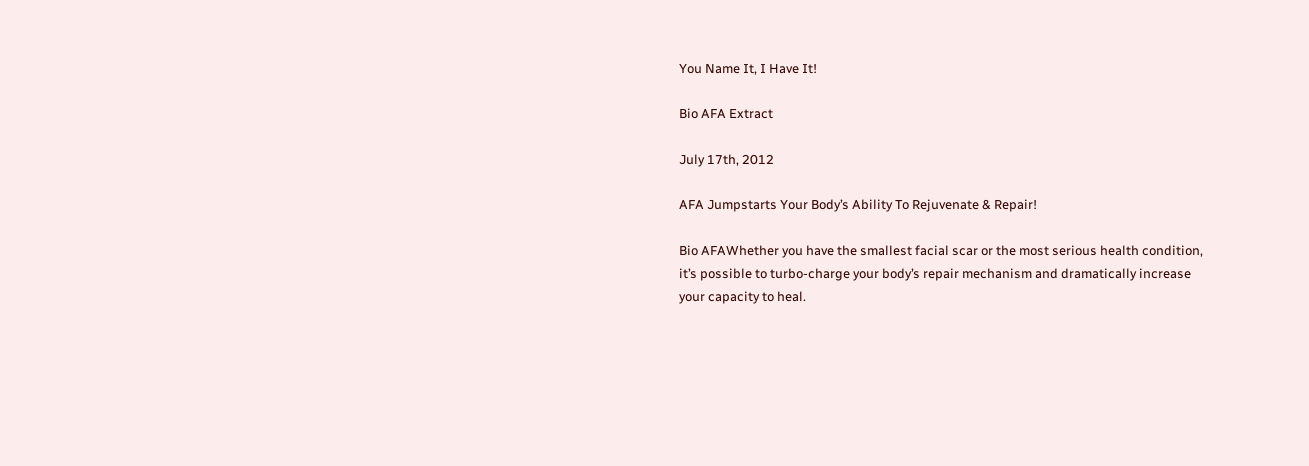You Name It, I Have It!

Bio AFA Extract

July 17th, 2012

AFA Jumpstarts Your Body’s Ability To Rejuvenate & Repair!

Bio AFAWhether you have the smallest facial scar or the most serious health condition, it’s possible to turbo-charge your body’s repair mechanism and dramatically increase your capacity to heal.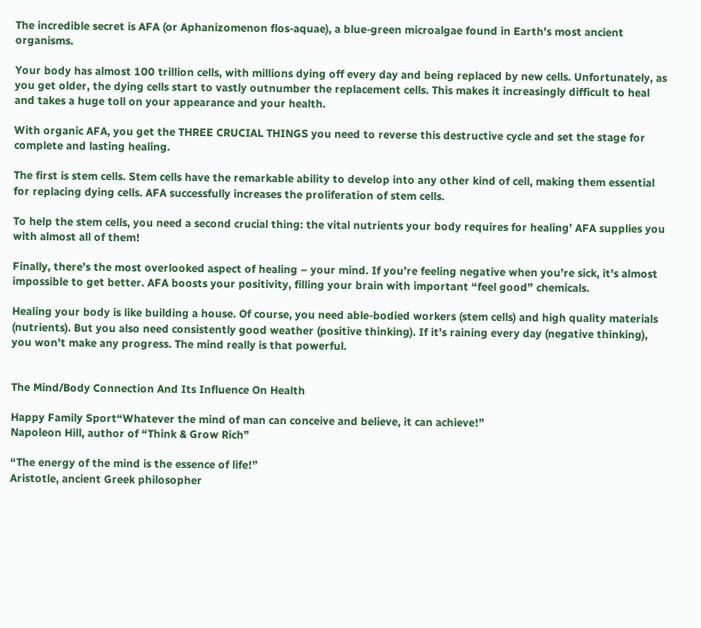The incredible secret is AFA (or Aphanizomenon flos-aquae), a blue-green microalgae found in Earth’s most ancient organisms.

Your body has almost 100 trillion cells, with millions dying off every day and being replaced by new cells. Unfortunately, as you get older, the dying cells start to vastly outnumber the replacement cells. This makes it increasingly difficult to heal and takes a huge toll on your appearance and your health.

With organic AFA, you get the THREE CRUCIAL THINGS you need to reverse this destructive cycle and set the stage for complete and lasting healing.

The first is stem cells. Stem cells have the remarkable ability to develop into any other kind of cell, making them essential for replacing dying cells. AFA successfully increases the proliferation of stem cells.

To help the stem cells, you need a second crucial thing: the vital nutrients your body requires for healing’ AFA supplies you with almost all of them!

Finally, there’s the most overlooked aspect of healing – your mind. If you’re feeling negative when you’re sick, it’s almost impossible to get better. AFA boosts your positivity, filling your brain with important “feel good” chemicals.

Healing your body is like building a house. Of course, you need able-bodied workers (stem cells) and high quality materials (nutrients). But you also need consistently good weather (positive thinking). If it’s raining every day (negative thinking), you won’t make any progress. The mind really is that powerful.


The Mind/Body Connection And Its Influence On Health

Happy Family Sport“Whatever the mind of man can conceive and believe, it can achieve!”
Napoleon Hill, author of “Think & Grow Rich”

“The energy of the mind is the essence of life!”
Aristotle, ancient Greek philosopher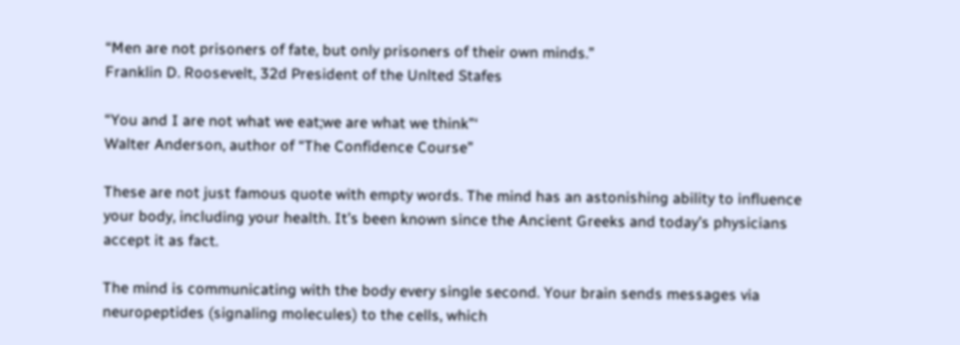“Men are not prisoners of fate, but only prisoners of their own minds.”
Franklin D. Roosevelt, 32d President of the Unlted Stafes

“You and I are not what we eat;we are what we think”‘
Walter Anderson, author of “The Confidence Course”

These are not just famous quote with empty words. The mind has an astonishing ability to influence your body, including your health. It’s been known since the Ancient Greeks and today’s physicians accept it as fact.

The mind is communicating with the body every single second. Your brain sends messages via neuropeptides (signaling molecules) to the cells, which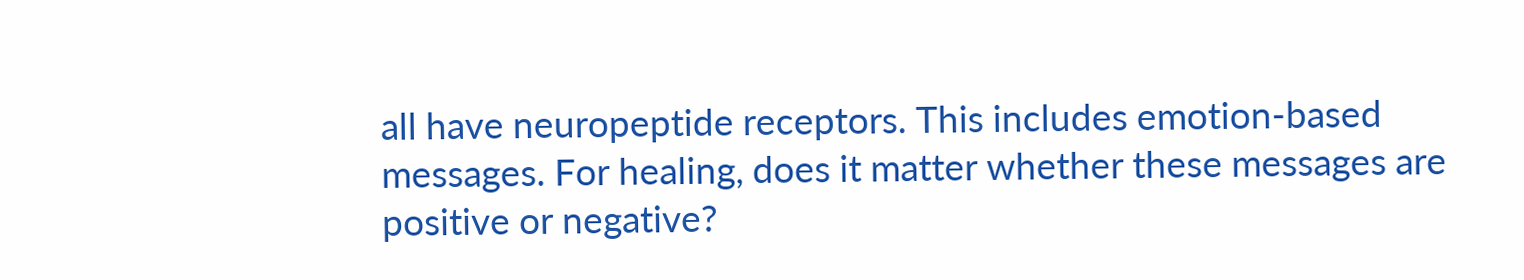all have neuropeptide receptors. This includes emotion-based messages. For healing, does it matter whether these messages are positive or negative?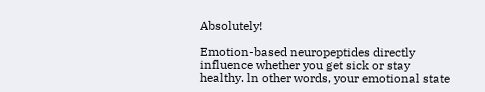Absolutely!

Emotion-based neuropeptides directly influence whether you get sick or stay healthy. ln other words, your emotional state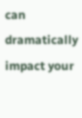can dramatically impact your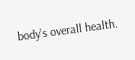body’s overall health.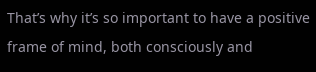That’s why it’s so important to have a positive frame of mind, both consciously and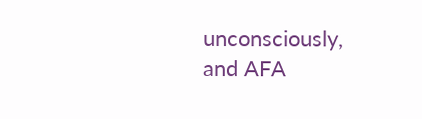unconsciously, and AFA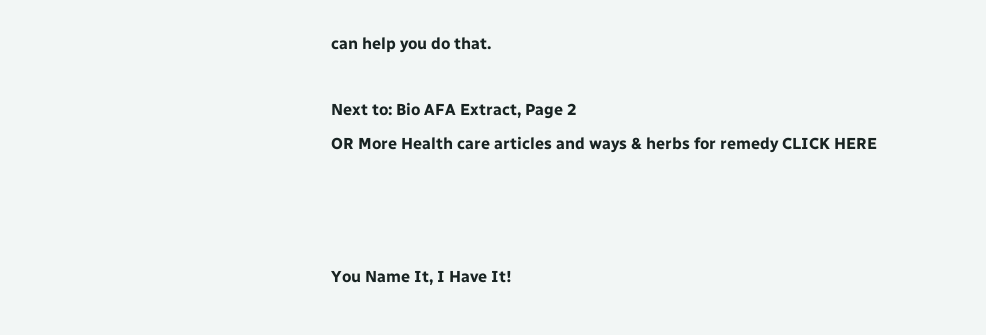can help you do that.

Next to: Bio AFA Extract, Page 2
OR More Health care articles and ways & herbs for remedy CLICK HERE



You Name It, I Have It!